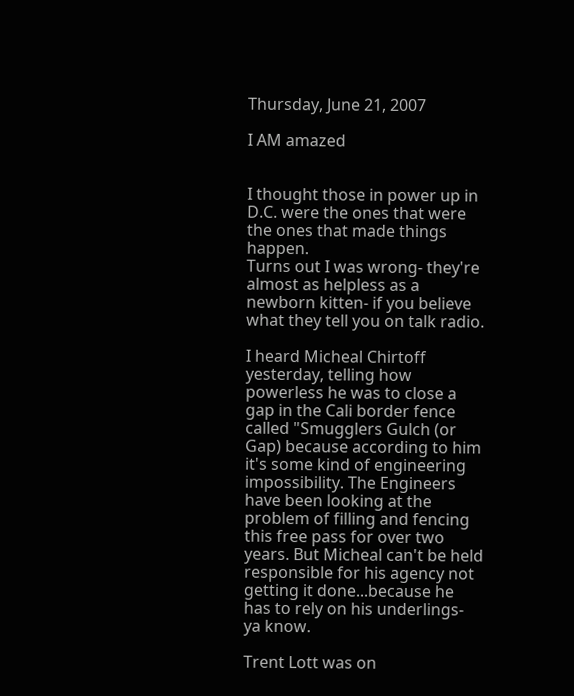Thursday, June 21, 2007

I AM amazed


I thought those in power up in D.C. were the ones that were the ones that made things happen.
Turns out I was wrong- they're almost as helpless as a newborn kitten- if you believe what they tell you on talk radio.

I heard Micheal Chirtoff yesterday, telling how powerless he was to close a gap in the Cali border fence called "Smugglers Gulch (or Gap) because according to him it's some kind of engineering impossibility. The Engineers have been looking at the problem of filling and fencing this free pass for over two years. But Micheal can't be held responsible for his agency not getting it done...because he has to rely on his underlings- ya know.

Trent Lott was on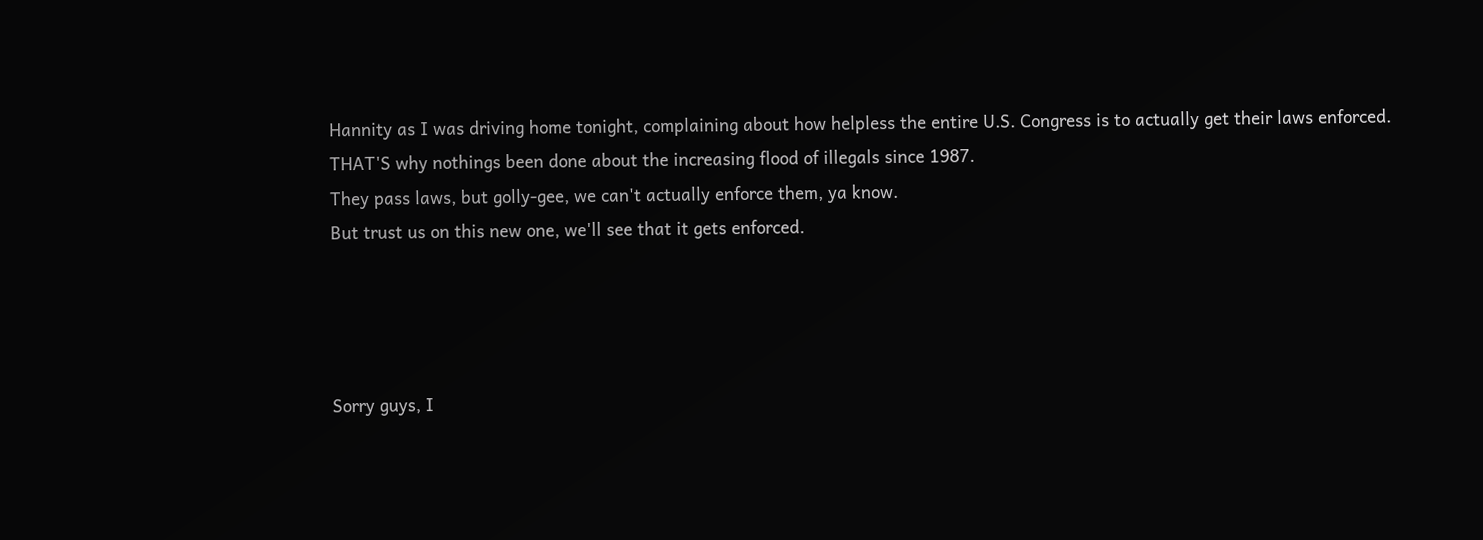Hannity as I was driving home tonight, complaining about how helpless the entire U.S. Congress is to actually get their laws enforced.
THAT'S why nothings been done about the increasing flood of illegals since 1987.
They pass laws, but golly-gee, we can't actually enforce them, ya know.
But trust us on this new one, we'll see that it gets enforced.




Sorry guys, I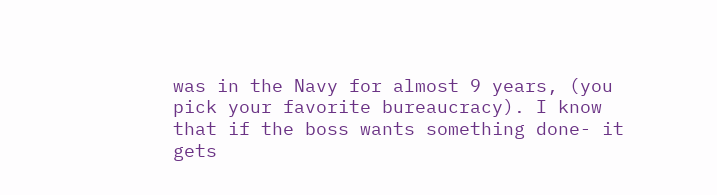was in the Navy for almost 9 years, (you pick your favorite bureaucracy). I know that if the boss wants something done- it gets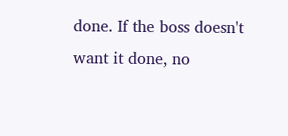done. If the boss doesn't want it done, no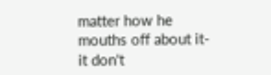matter how he mouths off about it- it don't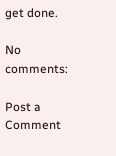get done.

No comments:

Post a Comment